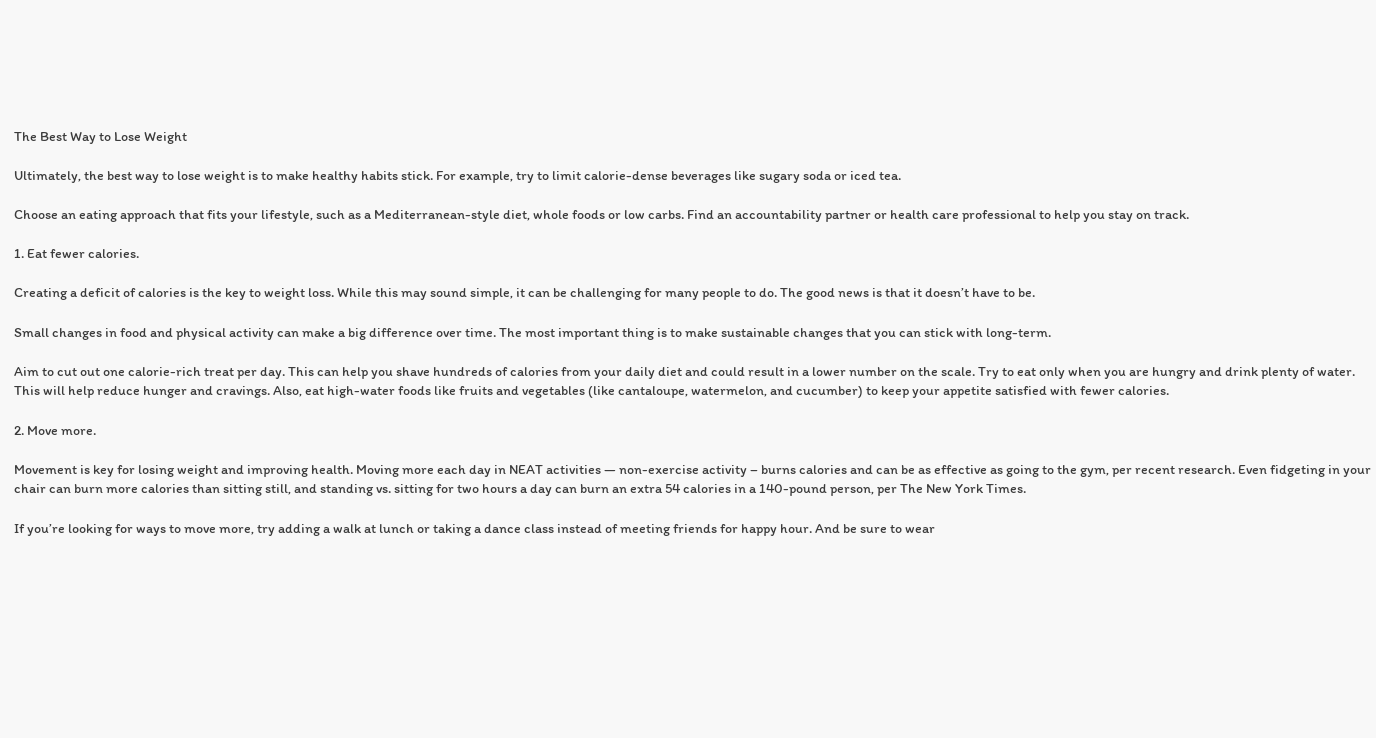The Best Way to Lose Weight

Ultimately, the best way to lose weight is to make healthy habits stick. For example, try to limit calorie-dense beverages like sugary soda or iced tea.

Choose an eating approach that fits your lifestyle, such as a Mediterranean-style diet, whole foods or low carbs. Find an accountability partner or health care professional to help you stay on track.

1. Eat fewer calories.

Creating a deficit of calories is the key to weight loss. While this may sound simple, it can be challenging for many people to do. The good news is that it doesn’t have to be.

Small changes in food and physical activity can make a big difference over time. The most important thing is to make sustainable changes that you can stick with long-term.

Aim to cut out one calorie-rich treat per day. This can help you shave hundreds of calories from your daily diet and could result in a lower number on the scale. Try to eat only when you are hungry and drink plenty of water. This will help reduce hunger and cravings. Also, eat high-water foods like fruits and vegetables (like cantaloupe, watermelon, and cucumber) to keep your appetite satisfied with fewer calories.

2. Move more.

Movement is key for losing weight and improving health. Moving more each day in NEAT activities — non-exercise activity – burns calories and can be as effective as going to the gym, per recent research. Even fidgeting in your chair can burn more calories than sitting still, and standing vs. sitting for two hours a day can burn an extra 54 calories in a 140-pound person, per The New York Times.

If you’re looking for ways to move more, try adding a walk at lunch or taking a dance class instead of meeting friends for happy hour. And be sure to wear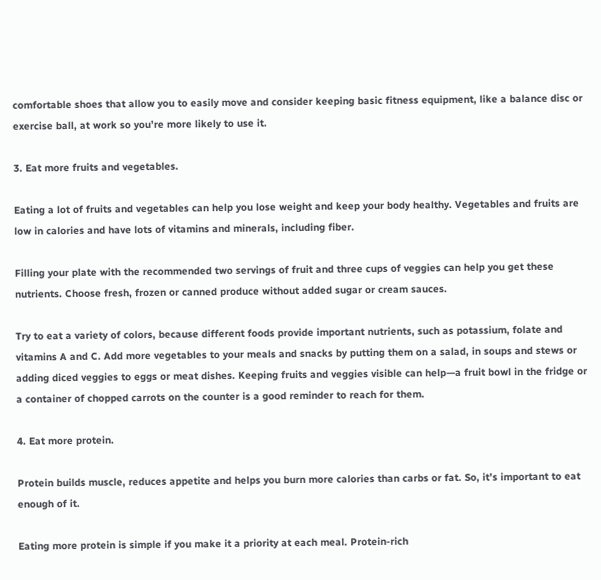comfortable shoes that allow you to easily move and consider keeping basic fitness equipment, like a balance disc or exercise ball, at work so you’re more likely to use it.

3. Eat more fruits and vegetables.

Eating a lot of fruits and vegetables can help you lose weight and keep your body healthy. Vegetables and fruits are low in calories and have lots of vitamins and minerals, including fiber.

Filling your plate with the recommended two servings of fruit and three cups of veggies can help you get these nutrients. Choose fresh, frozen or canned produce without added sugar or cream sauces.

Try to eat a variety of colors, because different foods provide important nutrients, such as potassium, folate and vitamins A and C. Add more vegetables to your meals and snacks by putting them on a salad, in soups and stews or adding diced veggies to eggs or meat dishes. Keeping fruits and veggies visible can help—a fruit bowl in the fridge or a container of chopped carrots on the counter is a good reminder to reach for them.

4. Eat more protein.

Protein builds muscle, reduces appetite and helps you burn more calories than carbs or fat. So, it’s important to eat enough of it.

Eating more protein is simple if you make it a priority at each meal. Protein-rich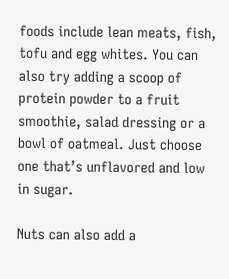foods include lean meats, fish, tofu and egg whites. You can also try adding a scoop of protein powder to a fruit smoothie, salad dressing or a bowl of oatmeal. Just choose one that’s unflavored and low in sugar.

Nuts can also add a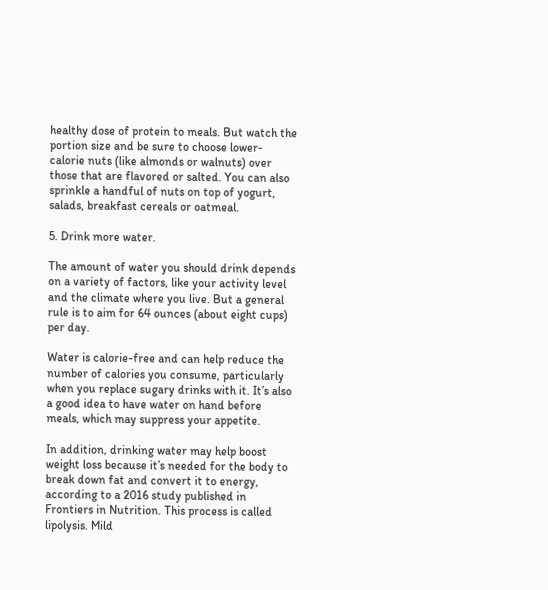healthy dose of protein to meals. But watch the portion size and be sure to choose lower-calorie nuts (like almonds or walnuts) over those that are flavored or salted. You can also sprinkle a handful of nuts on top of yogurt, salads, breakfast cereals or oatmeal.

5. Drink more water.

The amount of water you should drink depends on a variety of factors, like your activity level and the climate where you live. But a general rule is to aim for 64 ounces (about eight cups) per day.

Water is calorie-free and can help reduce the number of calories you consume, particularly when you replace sugary drinks with it. It’s also a good idea to have water on hand before meals, which may suppress your appetite.

In addition, drinking water may help boost weight loss because it’s needed for the body to break down fat and convert it to energy, according to a 2016 study published in Frontiers in Nutrition. This process is called lipolysis. Mild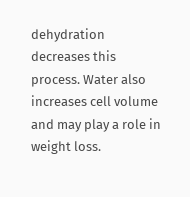dehydration decreases this process. Water also increases cell volume and may play a role in weight loss.